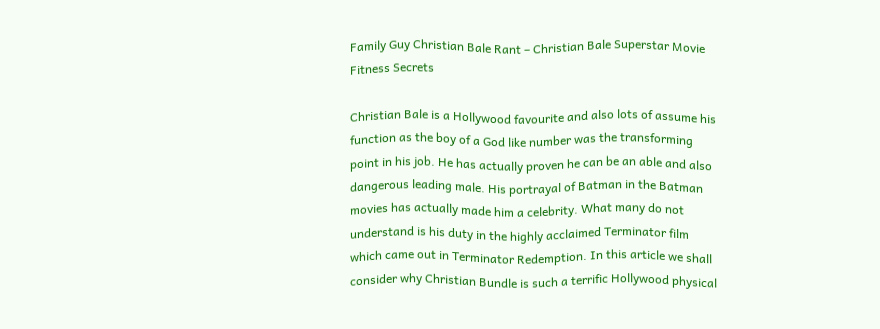Family Guy Christian Bale Rant – Christian Bale Superstar Movie Fitness Secrets

Christian Bale is a Hollywood favourite and also lots of assume his function as the boy of a God like number was the transforming point in his job. He has actually proven he can be an able and also dangerous leading male. His portrayal of Batman in the Batman movies has actually made him a celebrity. What many do not understand is his duty in the highly acclaimed Terminator film which came out in Terminator Redemption. In this article we shall consider why Christian Bundle is such a terrific Hollywood physical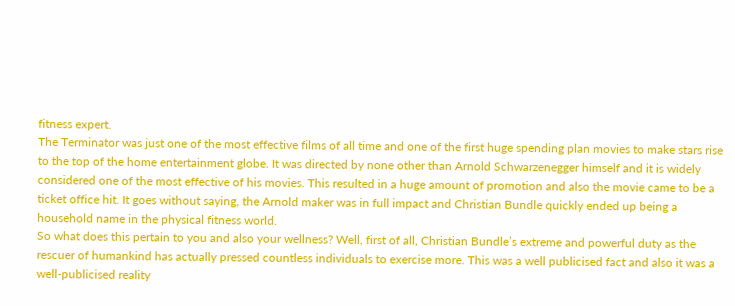fitness expert.
The Terminator was just one of the most effective films of all time and one of the first huge spending plan movies to make stars rise to the top of the home entertainment globe. It was directed by none other than Arnold Schwarzenegger himself and it is widely considered one of the most effective of his movies. This resulted in a huge amount of promotion and also the movie came to be a ticket office hit. It goes without saying, the Arnold maker was in full impact and Christian Bundle quickly ended up being a household name in the physical fitness world.
So what does this pertain to you and also your wellness? Well, first of all, Christian Bundle’s extreme and powerful duty as the rescuer of humankind has actually pressed countless individuals to exercise more. This was a well publicised fact and also it was a well-publicised reality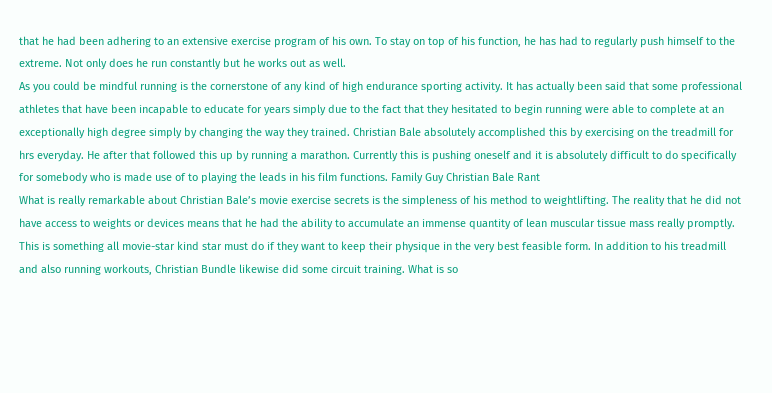that he had been adhering to an extensive exercise program of his own. To stay on top of his function, he has had to regularly push himself to the extreme. Not only does he run constantly but he works out as well.
As you could be mindful running is the cornerstone of any kind of high endurance sporting activity. It has actually been said that some professional athletes that have been incapable to educate for years simply due to the fact that they hesitated to begin running were able to complete at an exceptionally high degree simply by changing the way they trained. Christian Bale absolutely accomplished this by exercising on the treadmill for hrs everyday. He after that followed this up by running a marathon. Currently this is pushing oneself and it is absolutely difficult to do specifically for somebody who is made use of to playing the leads in his film functions. Family Guy Christian Bale Rant
What is really remarkable about Christian Bale’s movie exercise secrets is the simpleness of his method to weightlifting. The reality that he did not have access to weights or devices means that he had the ability to accumulate an immense quantity of lean muscular tissue mass really promptly. This is something all movie-star kind star must do if they want to keep their physique in the very best feasible form. In addition to his treadmill and also running workouts, Christian Bundle likewise did some circuit training. What is so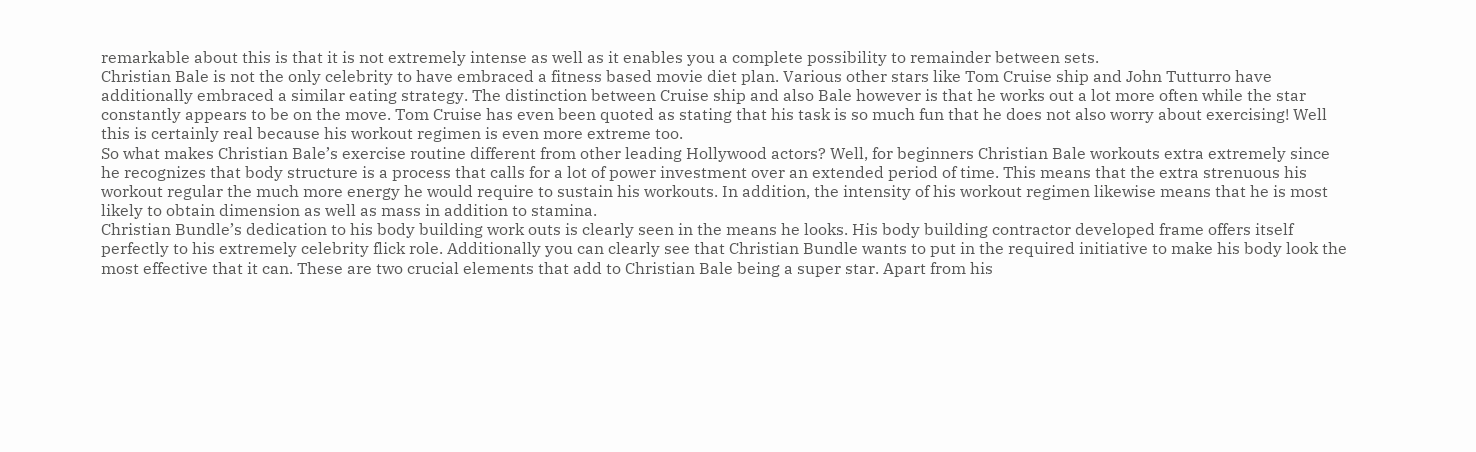remarkable about this is that it is not extremely intense as well as it enables you a complete possibility to remainder between sets.
Christian Bale is not the only celebrity to have embraced a fitness based movie diet plan. Various other stars like Tom Cruise ship and John Tutturro have additionally embraced a similar eating strategy. The distinction between Cruise ship and also Bale however is that he works out a lot more often while the star constantly appears to be on the move. Tom Cruise has even been quoted as stating that his task is so much fun that he does not also worry about exercising! Well this is certainly real because his workout regimen is even more extreme too.
So what makes Christian Bale’s exercise routine different from other leading Hollywood actors? Well, for beginners Christian Bale workouts extra extremely since he recognizes that body structure is a process that calls for a lot of power investment over an extended period of time. This means that the extra strenuous his workout regular the much more energy he would require to sustain his workouts. In addition, the intensity of his workout regimen likewise means that he is most likely to obtain dimension as well as mass in addition to stamina.
Christian Bundle’s dedication to his body building work outs is clearly seen in the means he looks. His body building contractor developed frame offers itself perfectly to his extremely celebrity flick role. Additionally you can clearly see that Christian Bundle wants to put in the required initiative to make his body look the most effective that it can. These are two crucial elements that add to Christian Bale being a super star. Apart from his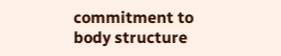commitment to body structure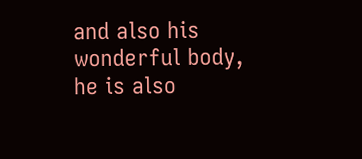and also his wonderful body, he is also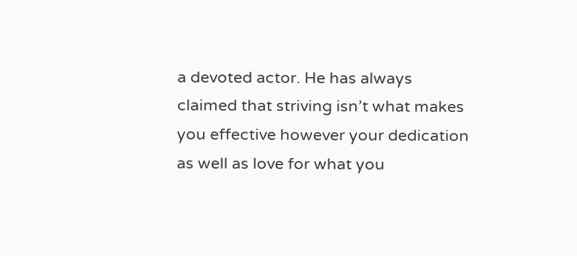a devoted actor. He has always claimed that striving isn’t what makes you effective however your dedication as well as love for what you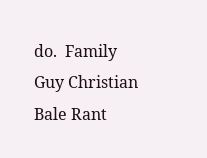do.  Family Guy Christian Bale Rant